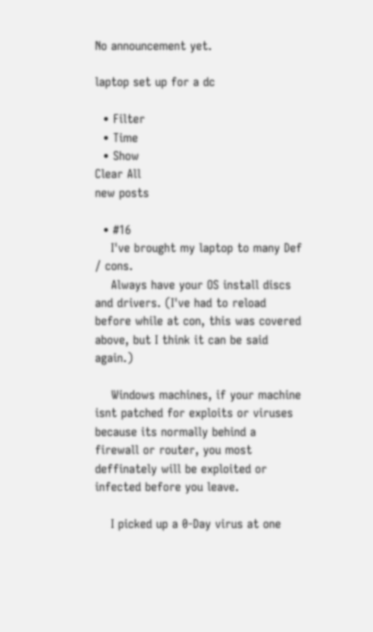No announcement yet.

laptop set up for a dc

  • Filter
  • Time
  • Show
Clear All
new posts

  • #16
    I've brought my laptop to many Def / cons.
    Always have your OS install discs and drivers. (I've had to reload before while at con, this was covered above, but I think it can be said again.)

    Windows machines, if your machine isnt patched for exploits or viruses because its normally behind a firewall or router, you most deffinately will be exploited or infected before you leave.

    I picked up a 0-Day virus at one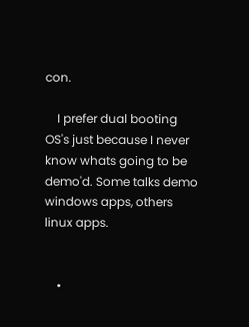con.

    I prefer dual booting OS's just because I never know whats going to be demo'd. Some talks demo windows apps, others linux apps.


    •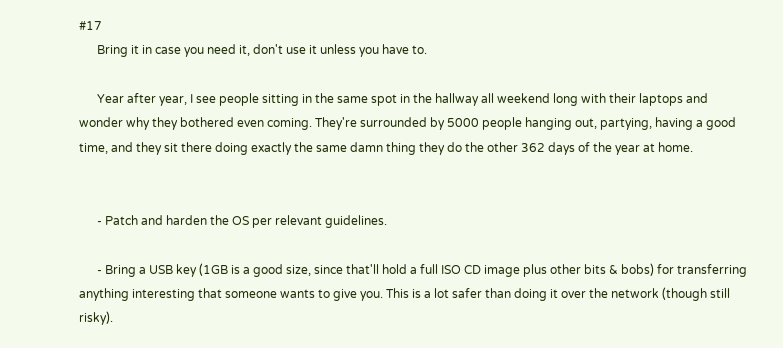#17
      Bring it in case you need it, don't use it unless you have to.

      Year after year, I see people sitting in the same spot in the hallway all weekend long with their laptops and wonder why they bothered even coming. They're surrounded by 5000 people hanging out, partying, having a good time, and they sit there doing exactly the same damn thing they do the other 362 days of the year at home.


      - Patch and harden the OS per relevant guidelines.

      - Bring a USB key (1GB is a good size, since that'll hold a full ISO CD image plus other bits & bobs) for transferring anything interesting that someone wants to give you. This is a lot safer than doing it over the network (though still risky).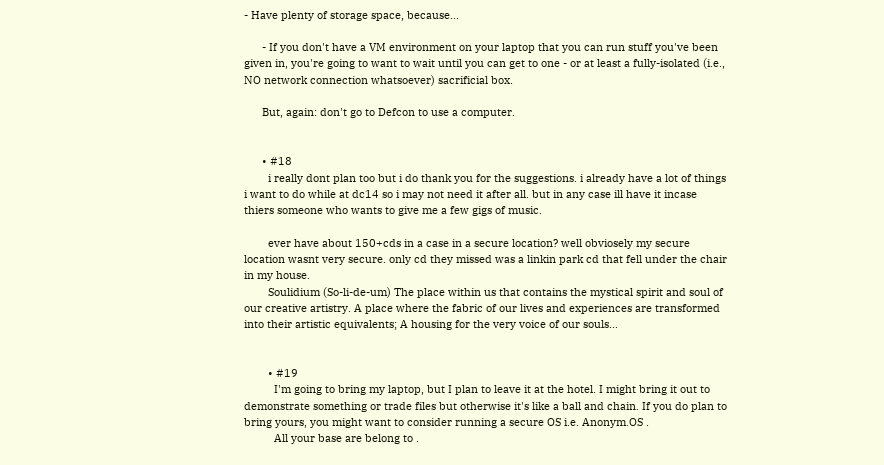- Have plenty of storage space, because...

      - If you don't have a VM environment on your laptop that you can run stuff you've been given in, you're going to want to wait until you can get to one - or at least a fully-isolated (i.e., NO network connection whatsoever) sacrificial box.

      But, again: don't go to Defcon to use a computer.


      • #18
        i really dont plan too but i do thank you for the suggestions. i already have a lot of things i want to do while at dc14 so i may not need it after all. but in any case ill have it incase thiers someone who wants to give me a few gigs of music.

        ever have about 150+cds in a case in a secure location? well obviosely my secure location wasnt very secure. only cd they missed was a linkin park cd that fell under the chair in my house.
        Soulidium (So-li-de-um) The place within us that contains the mystical spirit and soul of our creative artistry. A place where the fabric of our lives and experiences are transformed into their artistic equivalents; A housing for the very voice of our souls...


        • #19
          I'm going to bring my laptop, but I plan to leave it at the hotel. I might bring it out to demonstrate something or trade files but otherwise it's like a ball and chain. If you do plan to bring yours, you might want to consider running a secure OS i.e. Anonym.OS .
          All your base are belong to .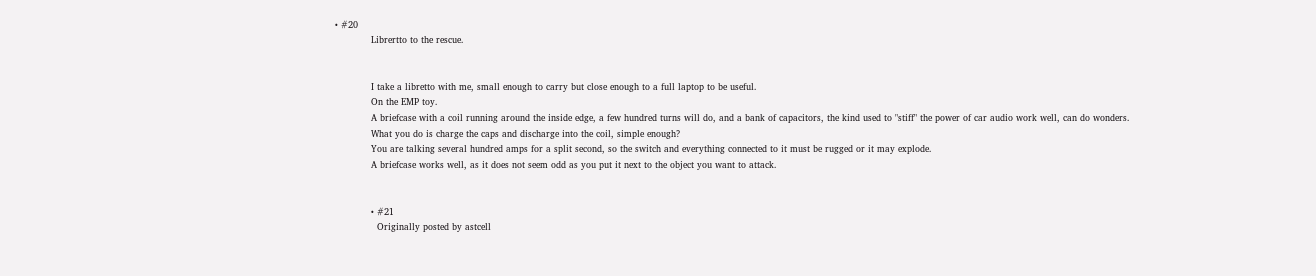• #20
            Librertto to the rescue.


            I take a libretto with me, small enough to carry but close enough to a full laptop to be useful.
            On the EMP toy.
            A briefcase with a coil running around the inside edge, a few hundred turns will do, and a bank of capacitors, the kind used to "stiff" the power of car audio work well, can do wonders.
            What you do is charge the caps and discharge into the coil, simple enough?
            You are talking several hundred amps for a split second, so the switch and everything connected to it must be rugged or it may explode.
            A briefcase works well, as it does not seem odd as you put it next to the object you want to attack.


            • #21
              Originally posted by astcell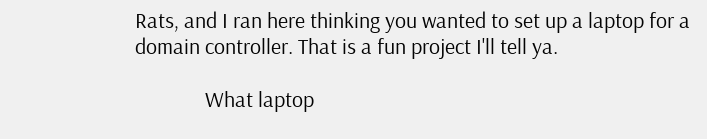Rats, and I ran here thinking you wanted to set up a laptop for a domain controller. That is a fun project I'll tell ya.

              What laptop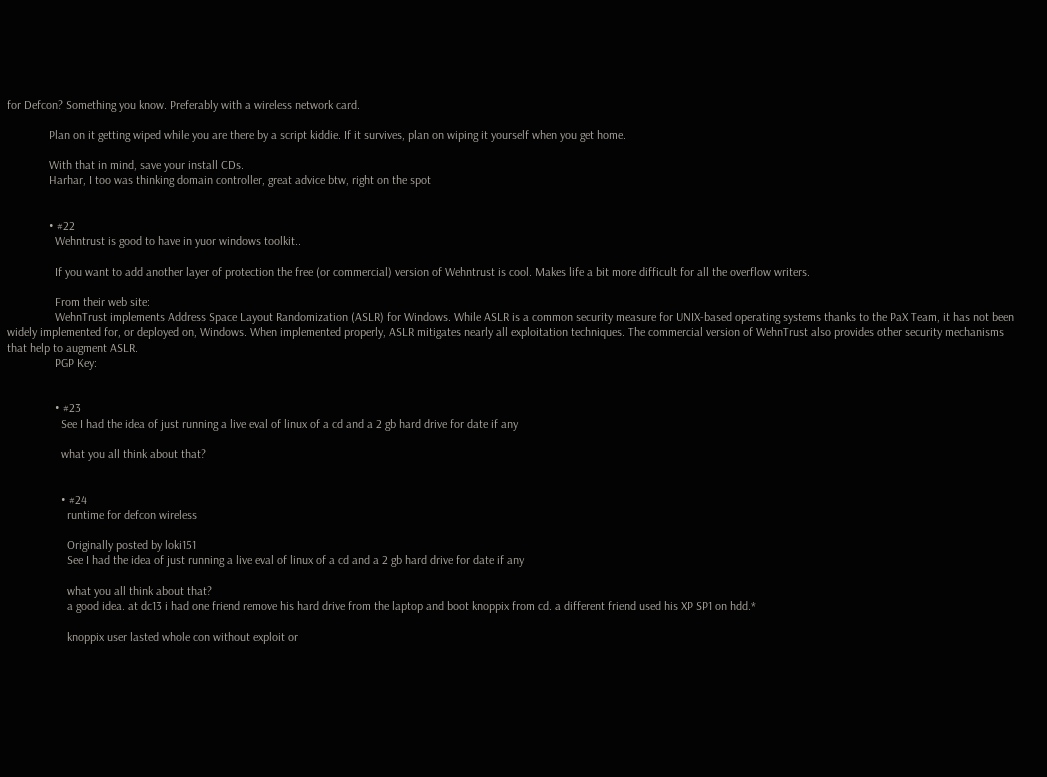for Defcon? Something you know. Preferably with a wireless network card.

              Plan on it getting wiped while you are there by a script kiddie. If it survives, plan on wiping it yourself when you get home.

              With that in mind, save your install CDs.
              Harhar, I too was thinking domain controller, great advice btw, right on the spot


              • #22
                Wehntrust is good to have in yuor windows toolkit..

                If you want to add another layer of protection the free (or commercial) version of Wehntrust is cool. Makes life a bit more difficult for all the overflow writers.

                From their web site:
                WehnTrust implements Address Space Layout Randomization (ASLR) for Windows. While ASLR is a common security measure for UNIX-based operating systems thanks to the PaX Team, it has not been widely implemented for, or deployed on, Windows. When implemented properly, ASLR mitigates nearly all exploitation techniques. The commercial version of WehnTrust also provides other security mechanisms that help to augment ASLR.
                PGP Key:


                • #23
                  See I had the idea of just running a live eval of linux of a cd and a 2 gb hard drive for date if any

                  what you all think about that?


                  • #24
                    runtime for defcon wireless

                    Originally posted by loki151
                    See I had the idea of just running a live eval of linux of a cd and a 2 gb hard drive for date if any

                    what you all think about that?
                    a good idea. at dc13 i had one friend remove his hard drive from the laptop and boot knoppix from cd. a different friend used his XP SP1 on hdd.*

                    knoppix user lasted whole con without exploit or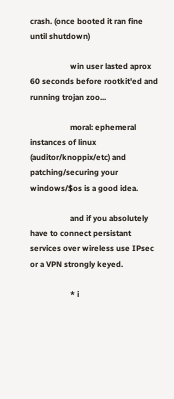crash. (once booted it ran fine until shutdown)

                    win user lasted aprox 60 seconds before rootkit'ed and running trojan zoo...

                    moral: ephemeral instances of linux (auditor/knoppix/etc) and patching/securing your windows/$os is a good idea.

                    and if you absolutely have to connect persistant services over wireless use IPsec or a VPN strongly keyed.

                    * i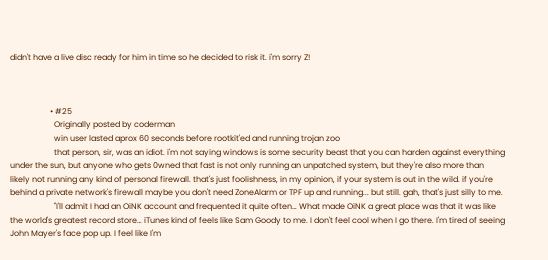didn't have a live disc ready for him in time so he decided to risk it. i'm sorry Z!



                    • #25
                      Originally posted by coderman
                      win user lasted aprox 60 seconds before rootkit'ed and running trojan zoo
                      that person, sir, was an idiot. i'm not saying windows is some security beast that you can harden against everything under the sun, but anyone who gets 0wned that fast is not only running an unpatched system, but they're also more than likely not running any kind of personal firewall. that's just foolishness, in my opinion, if your system is out in the wild. if you're behind a private network's firewall maybe you don't need ZoneAlarm or TPF up and running... but still. gah, that's just silly to me.
                      "I'll admit I had an OiNK account and frequented it quite often… What made OiNK a great place was that it was like the world's greatest record store… iTunes kind of feels like Sam Goody to me. I don't feel cool when I go there. I'm tired of seeing John Mayer's face pop up. I feel like I'm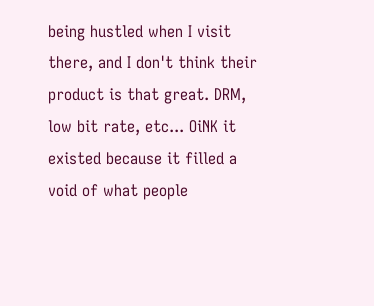being hustled when I visit there, and I don't think their product is that great. DRM, low bit rate, etc... OiNK it existed because it filled a void of what people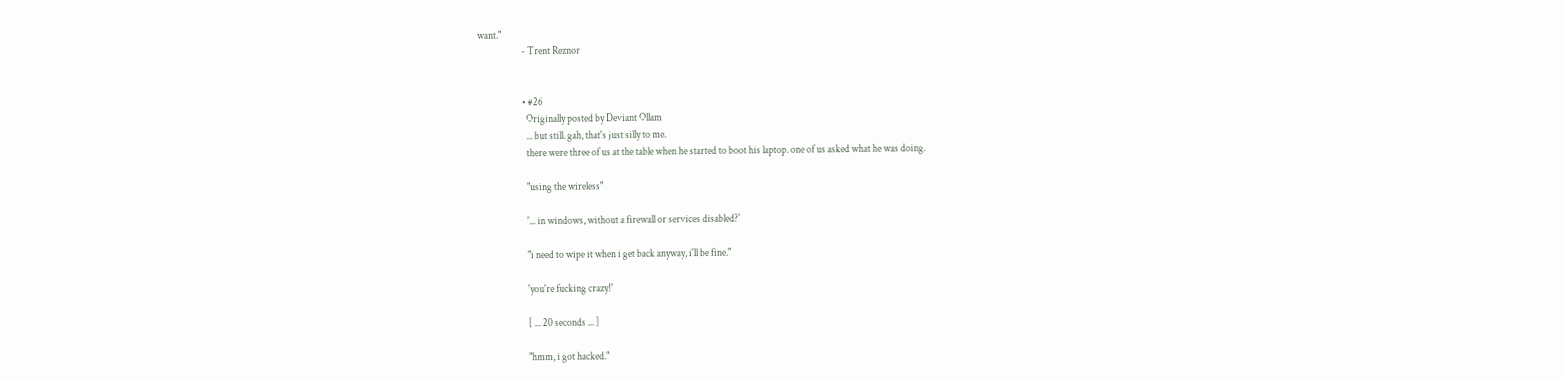want."
                      - Trent Reznor


                      • #26
                        Originally posted by Deviant Ollam
                        ... but still. gah, that's just silly to me.
                        there were three of us at the table when he started to boot his laptop. one of us asked what he was doing.

                        "using the wireless"

                        '... in windows, without a firewall or services disabled?'

                        "i need to wipe it when i get back anyway, i'll be fine."

                        'you're fucking crazy!'

                        [ ... 20 seconds ... ]

                        "hmm, i got hacked."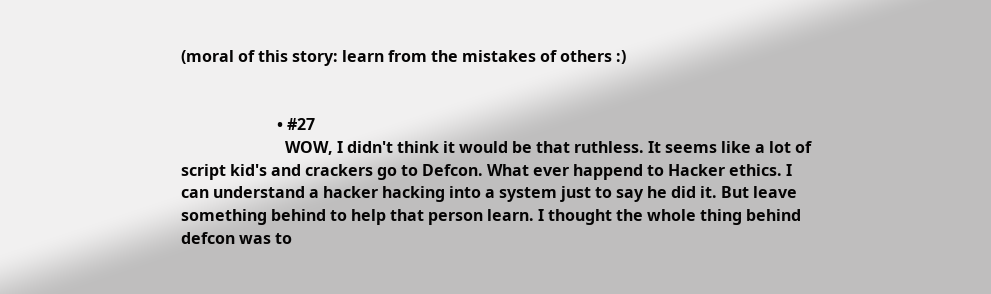(moral of this story: learn from the mistakes of others :)


                        • #27
                          WOW, I didn't think it would be that ruthless. It seems like a lot of script kid's and crackers go to Defcon. What ever happend to Hacker ethics. I can understand a hacker hacking into a system just to say he did it. But leave something behind to help that person learn. I thought the whole thing behind defcon was to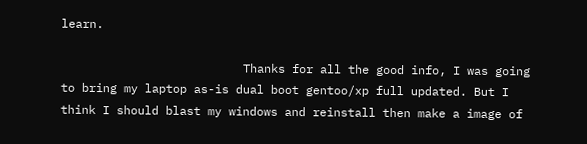learn.

                          Thanks for all the good info, I was going to bring my laptop as-is dual boot gentoo/xp full updated. But I think I should blast my windows and reinstall then make a image of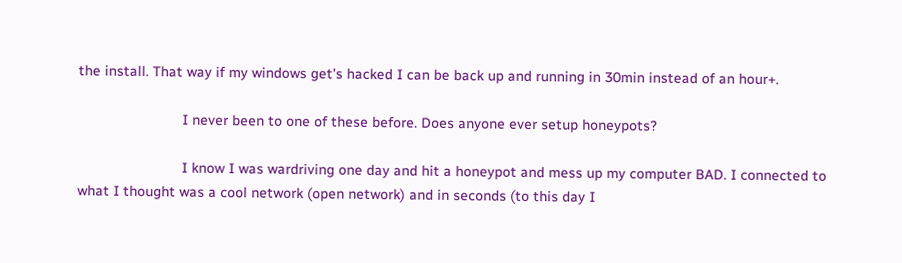the install. That way if my windows get's hacked I can be back up and running in 30min instead of an hour+.

                          I never been to one of these before. Does anyone ever setup honeypots?

                          I know I was wardriving one day and hit a honeypot and mess up my computer BAD. I connected to what I thought was a cool network (open network) and in seconds (to this day I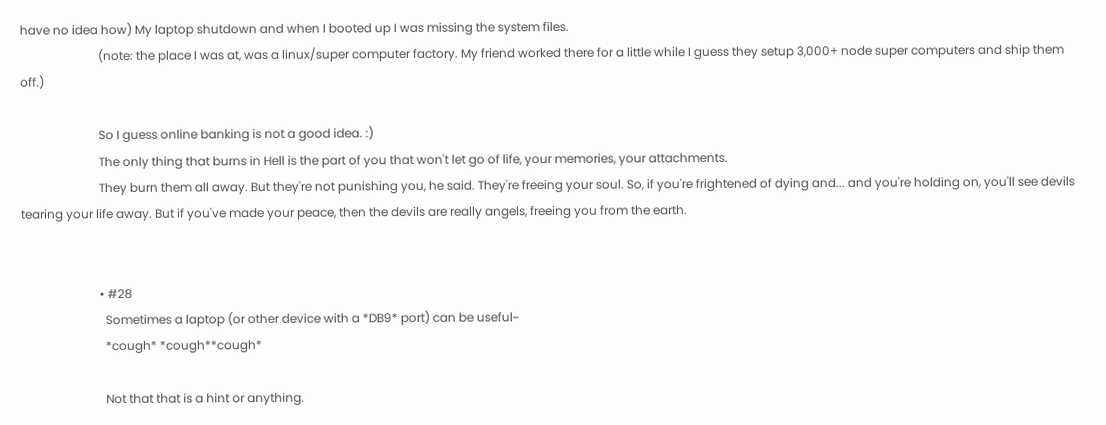have no idea how) My laptop shutdown and when I booted up I was missing the system files.
                          (note: the place I was at, was a linux/super computer factory. My friend worked there for a little while I guess they setup 3,000+ node super computers and ship them off.)

                          So I guess online banking is not a good idea. :)
                          The only thing that burns in Hell is the part of you that won't let go of life, your memories, your attachments.
                          They burn them all away. But they're not punishing you, he said. They're freeing your soul. So, if you're frightened of dying and... and you're holding on, you'll see devils tearing your life away. But if you've made your peace, then the devils are really angels, freeing you from the earth.


                          • #28
                            Sometimes a laptop (or other device with a *DB9* port) can be useful~
                            *cough* *cough**cough*

                            Not that that is a hint or anything.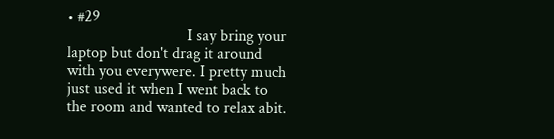• #29
                              I say bring your laptop but don't drag it around with you everywere. I pretty much just used it when I went back to the room and wanted to relax abit.